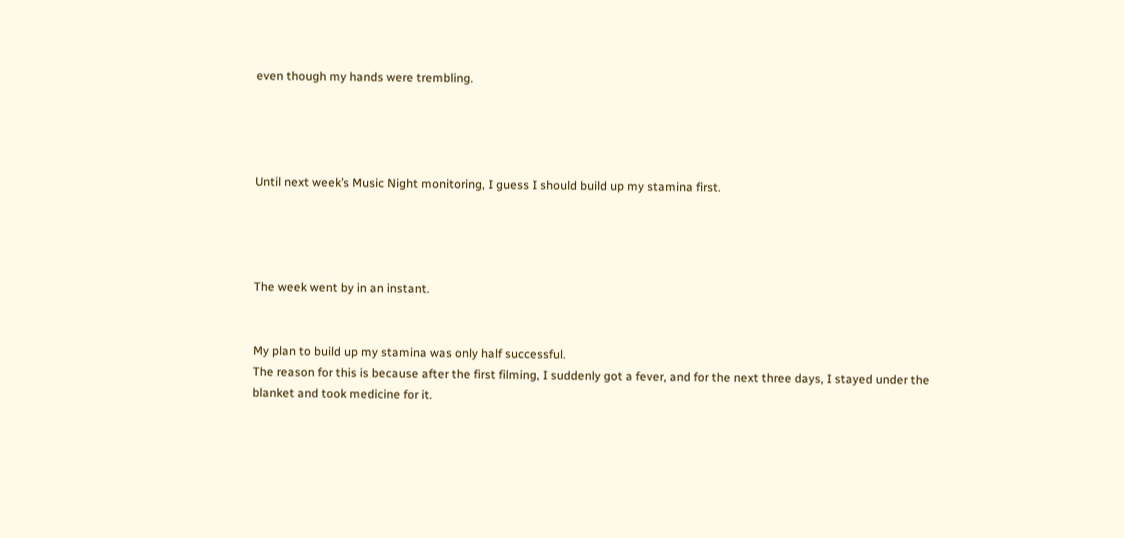even though my hands were trembling.




Until next week’s Music Night monitoring, I guess I should build up my stamina first.




The week went by in an instant.


My plan to build up my stamina was only half successful.
The reason for this is because after the first filming, I suddenly got a fever, and for the next three days, I stayed under the blanket and took medicine for it.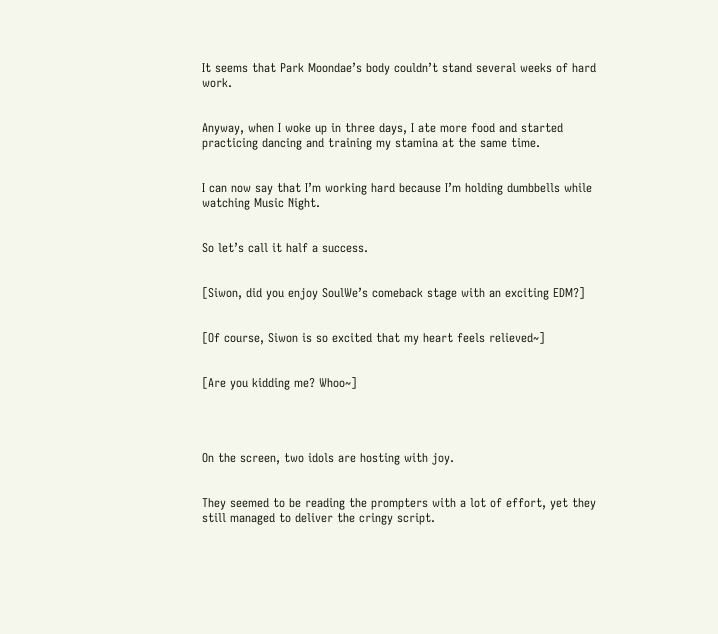It seems that Park Moondae’s body couldn’t stand several weeks of hard work.


Anyway, when I woke up in three days, I ate more food and started practicing dancing and training my stamina at the same time.


I can now say that I’m working hard because I’m holding dumbbells while watching Music Night.


So let’s call it half a success.


[Siwon, did you enjoy SoulWe’s comeback stage with an exciting EDM?]


[Of course, Siwon is so excited that my heart feels relieved~]


[Are you kidding me? Whoo~]




On the screen, two idols are hosting with joy.


They seemed to be reading the prompters with a lot of effort, yet they still managed to deliver the cringy script.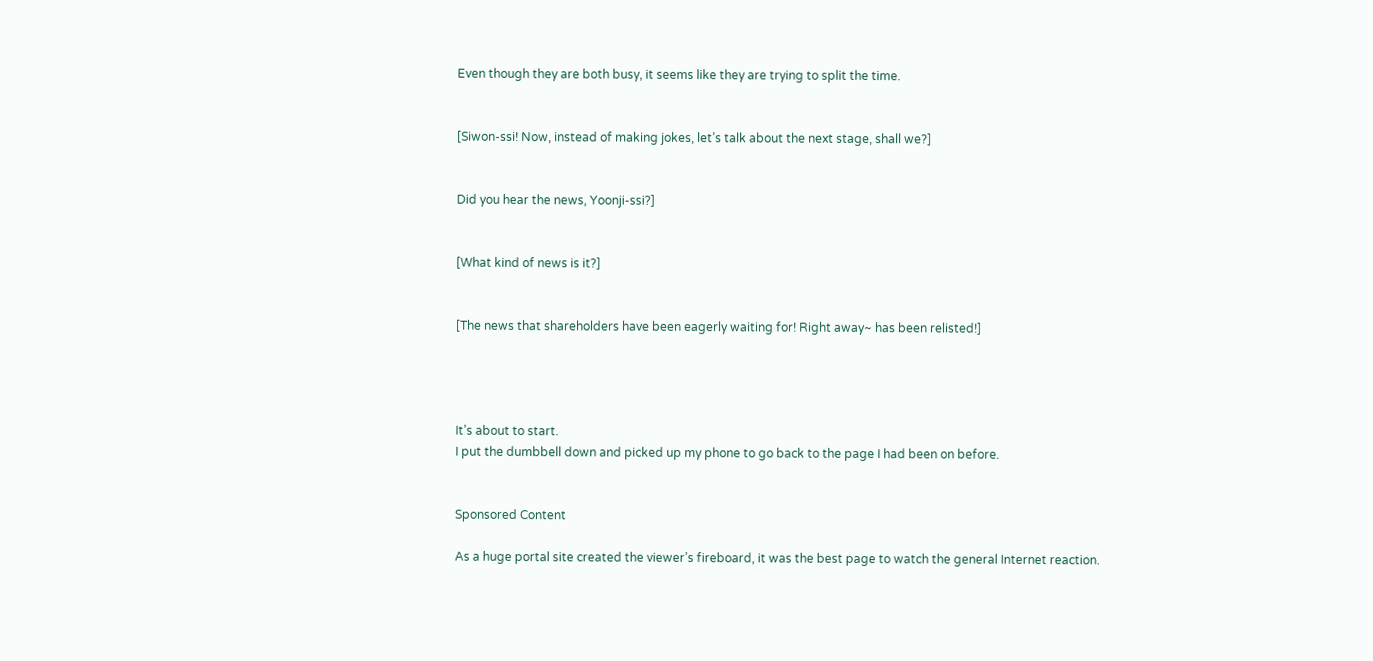Even though they are both busy, it seems like they are trying to split the time.


[Siwon-ssi! Now, instead of making jokes, let’s talk about the next stage, shall we?]


Did you hear the news, Yoonji-ssi?]


[What kind of news is it?]


[The news that shareholders have been eagerly waiting for! Right away~ has been relisted!]




It’s about to start.
I put the dumbbell down and picked up my phone to go back to the page I had been on before.


Sponsored Content

As a huge portal site created the viewer’s fireboard, it was the best page to watch the general Internet reaction.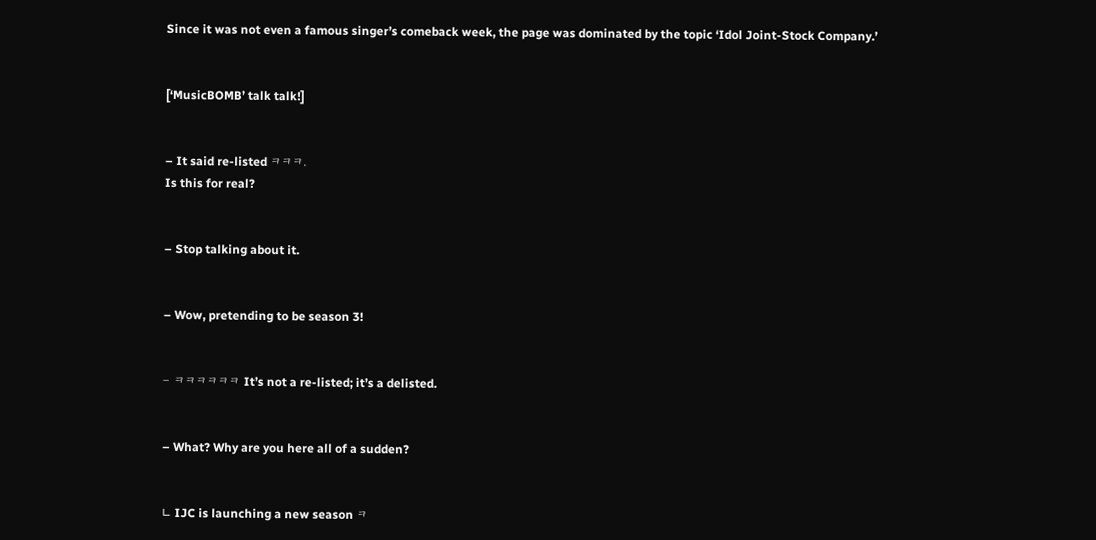Since it was not even a famous singer’s comeback week, the page was dominated by the topic ‘Idol Joint-Stock Company.’


[‘MusicBOMB’ talk talk!]


– It said re-listed ㅋㅋㅋ.
Is this for real?


– Stop talking about it.


– Wow, pretending to be season 3!


– ㅋㅋㅋㅋㅋㅋ It’s not a re-listed; it’s a delisted.


– What? Why are you here all of a sudden?


∟ IJC is launching a new season ㅋ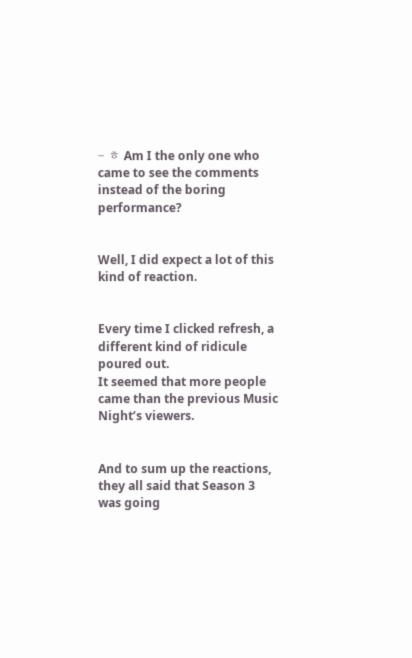– ㅎ Am I the only one who came to see the comments instead of the boring performance?


Well, I did expect a lot of this kind of reaction.


Every time I clicked refresh, a different kind of ridicule poured out.
It seemed that more people came than the previous Music Night’s viewers.


And to sum up the reactions, they all said that Season 3 was going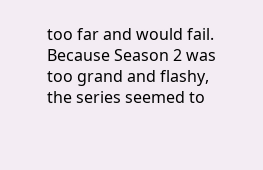too far and would fail.
Because Season 2 was too grand and flashy, the series seemed to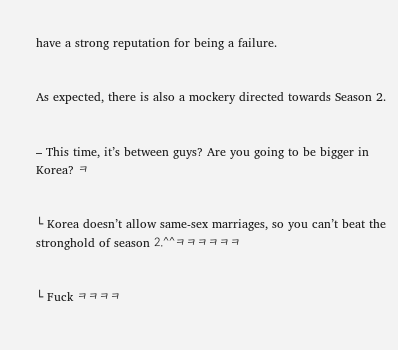have a strong reputation for being a failure.


As expected, there is also a mockery directed towards Season 2.


– This time, it’s between guys? Are you going to be bigger in Korea? ㅋ


└ Korea doesn’t allow same-sex marriages, so you can’t beat the stronghold of season 2.^^ㅋㅋㅋㅋㅋㅋ


└ Fuck ㅋㅋㅋㅋ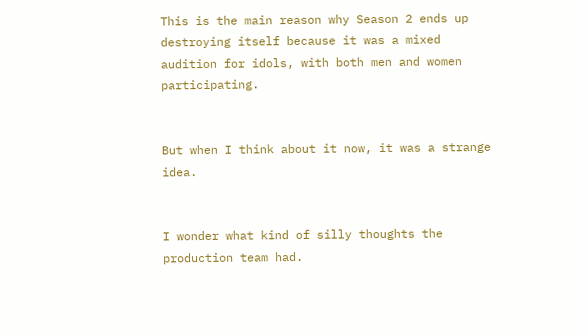This is the main reason why Season 2 ends up destroying itself because it was a mixed audition for idols, with both men and women participating.


But when I think about it now, it was a strange idea.


I wonder what kind of silly thoughts the production team had.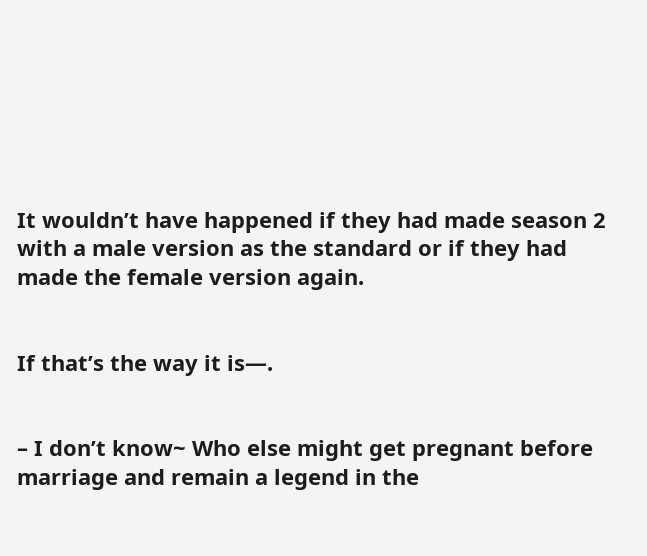It wouldn’t have happened if they had made season 2 with a male version as the standard or if they had made the female version again.


If that’s the way it is—.


– I don’t know~ Who else might get pregnant before marriage and remain a legend in the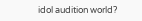idol audition world?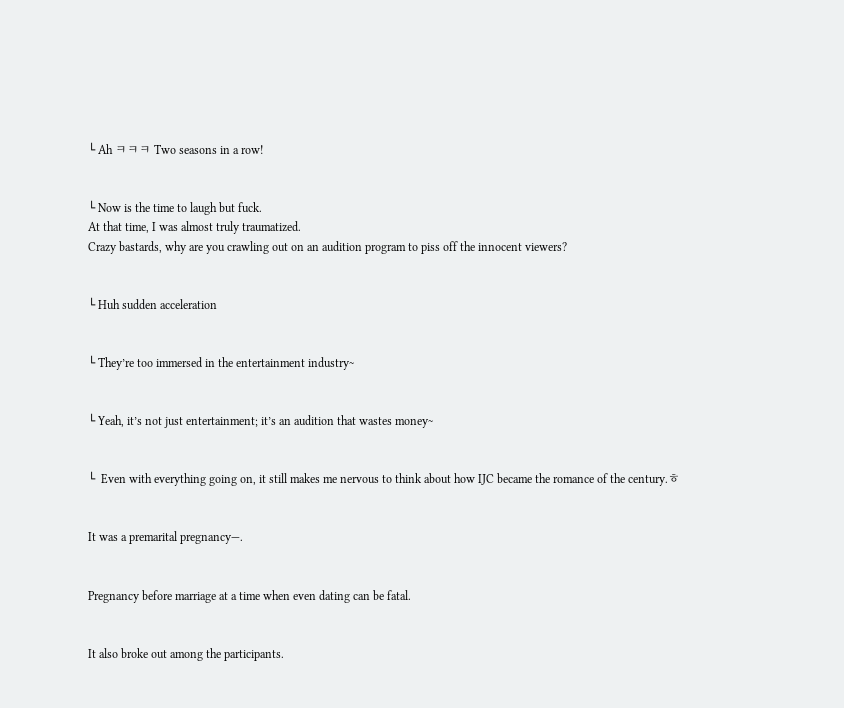└ Ah ㅋㅋㅋ Two seasons in a row!


└ Now is the time to laugh but fuck.
At that time, I was almost truly traumatized.
Crazy bastards, why are you crawling out on an audition program to piss off the innocent viewers?


└ Huh sudden acceleration


└ They’re too immersed in the entertainment industry~


└ Yeah, it’s not just entertainment; it’s an audition that wastes money~


└  Even with everything going on, it still makes me nervous to think about how IJC became the romance of the century.ㅎ


It was a premarital pregnancy—.


Pregnancy before marriage at a time when even dating can be fatal.


It also broke out among the participants.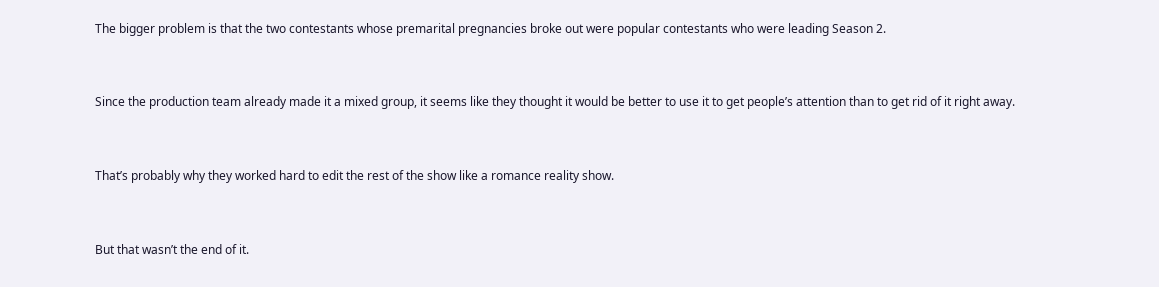The bigger problem is that the two contestants whose premarital pregnancies broke out were popular contestants who were leading Season 2.


Since the production team already made it a mixed group, it seems like they thought it would be better to use it to get people’s attention than to get rid of it right away.


That’s probably why they worked hard to edit the rest of the show like a romance reality show.


But that wasn’t the end of it.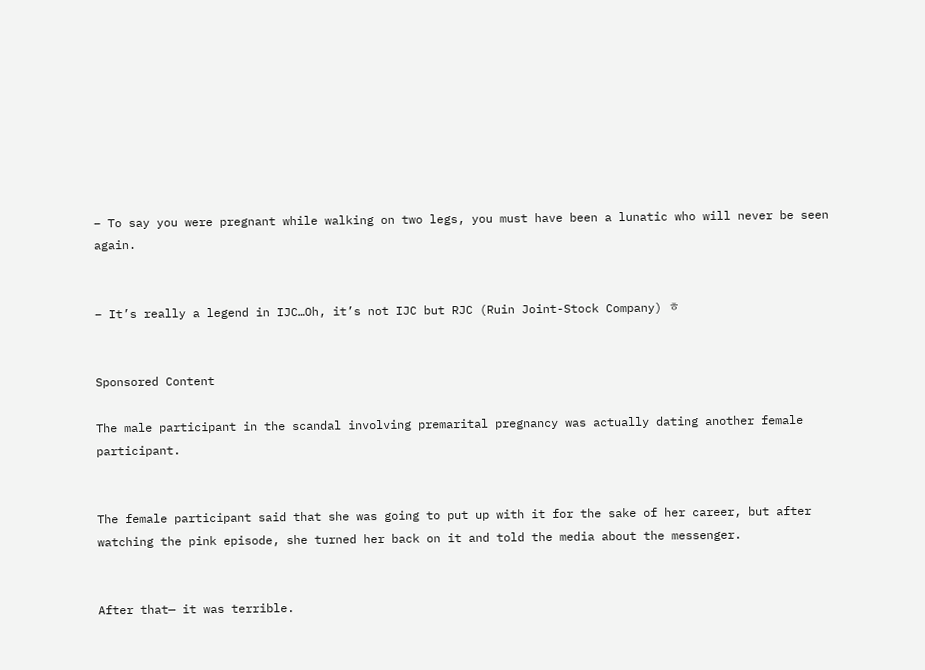– To say you were pregnant while walking on two legs, you must have been a lunatic who will never be seen again.


– It’s really a legend in IJC…Oh, it’s not IJC but RJC (Ruin Joint-Stock Company) ㅎ


Sponsored Content

The male participant in the scandal involving premarital pregnancy was actually dating another female participant.


The female participant said that she was going to put up with it for the sake of her career, but after watching the pink episode, she turned her back on it and told the media about the messenger.


After that— it was terrible.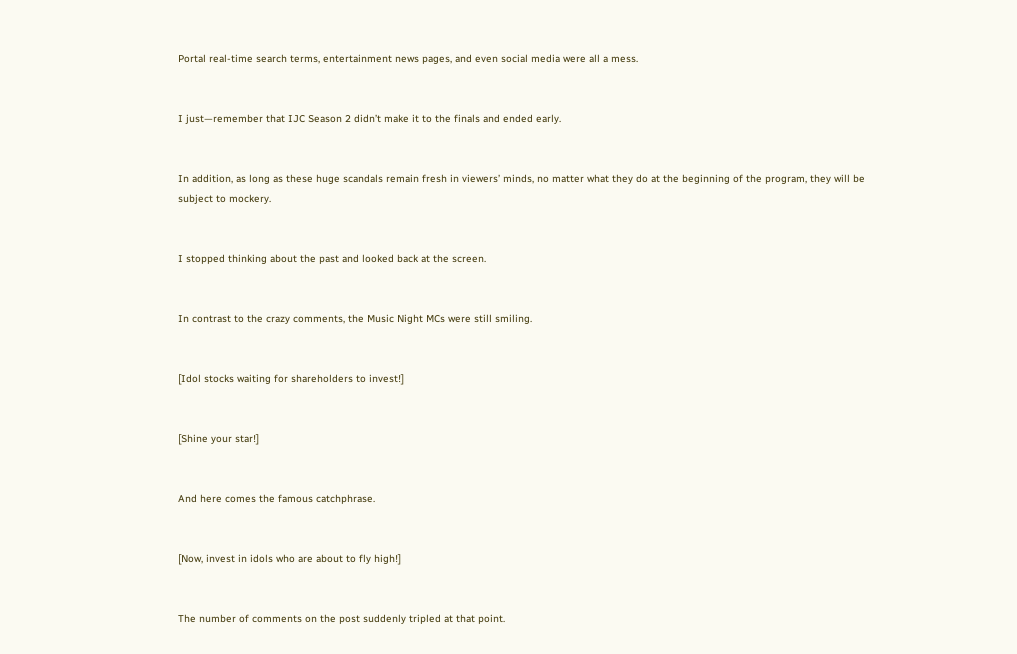Portal real-time search terms, entertainment news pages, and even social media were all a mess.


I just—remember that IJC Season 2 didn’t make it to the finals and ended early.


In addition, as long as these huge scandals remain fresh in viewers’ minds, no matter what they do at the beginning of the program, they will be subject to mockery.


I stopped thinking about the past and looked back at the screen.


In contrast to the crazy comments, the Music Night MCs were still smiling.


[Idol stocks waiting for shareholders to invest!]


[Shine your star!]


And here comes the famous catchphrase.


[Now, invest in idols who are about to fly high!]


The number of comments on the post suddenly tripled at that point.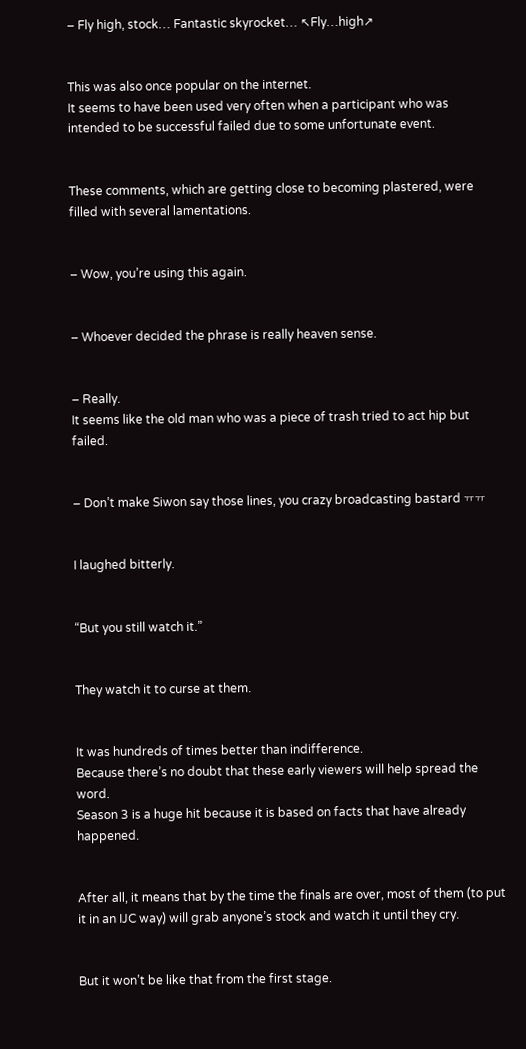– Fly high, stock… Fantastic skyrocket… ↖Fly…high↗


This was also once popular on the internet.
It seems to have been used very often when a participant who was intended to be successful failed due to some unfortunate event.


These comments, which are getting close to becoming plastered, were filled with several lamentations.


– Wow, you’re using this again.


– Whoever decided the phrase is really heaven sense.


– Really.
It seems like the old man who was a piece of trash tried to act hip but failed.


– Don’t make Siwon say those lines, you crazy broadcasting bastard ㅠㅠ


I laughed bitterly.


“But you still watch it.”


They watch it to curse at them.


It was hundreds of times better than indifference.
Because there’s no doubt that these early viewers will help spread the word.
Season 3 is a huge hit because it is based on facts that have already happened.


After all, it means that by the time the finals are over, most of them (to put it in an IJC way) will grab anyone’s stock and watch it until they cry.


But it won’t be like that from the first stage.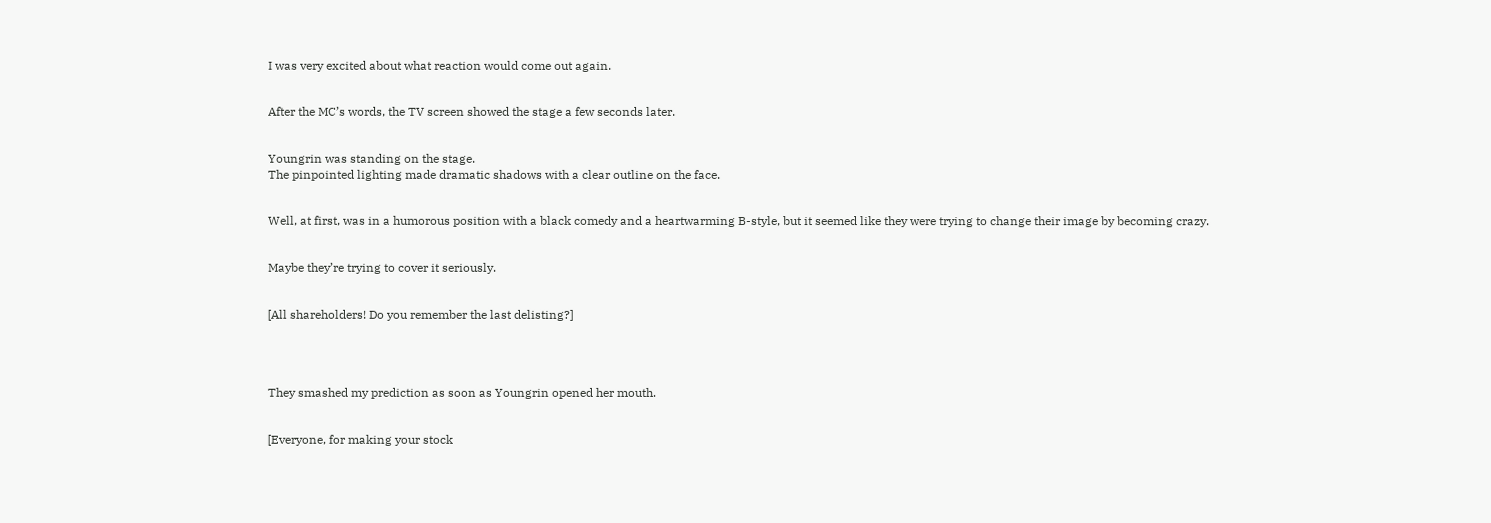I was very excited about what reaction would come out again.


After the MC’s words, the TV screen showed the stage a few seconds later.


Youngrin was standing on the stage.
The pinpointed lighting made dramatic shadows with a clear outline on the face.


Well, at first, was in a humorous position with a black comedy and a heartwarming B-style, but it seemed like they were trying to change their image by becoming crazy.


Maybe they’re trying to cover it seriously.


[All shareholders! Do you remember the last delisting?]




They smashed my prediction as soon as Youngrin opened her mouth.


[Everyone, for making your stock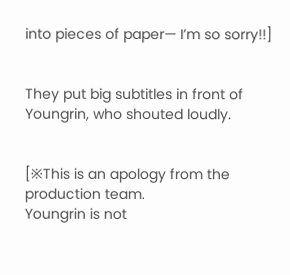into pieces of paper— I’m so sorry!!]


They put big subtitles in front of Youngrin, who shouted loudly.


[※This is an apology from the production team.
Youngrin is not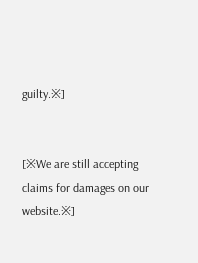guilty.※]


[※We are still accepting claims for damages on our website.※]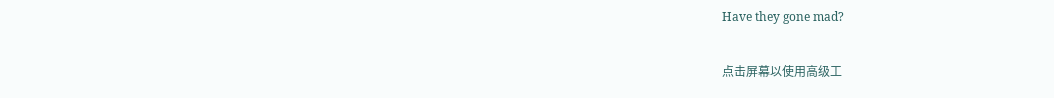Have they gone mad?

点击屏幕以使用高级工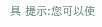具 提示:您可以使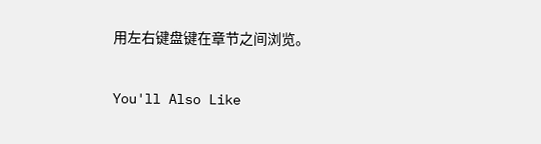用左右键盘键在章节之间浏览。

You'll Also Like